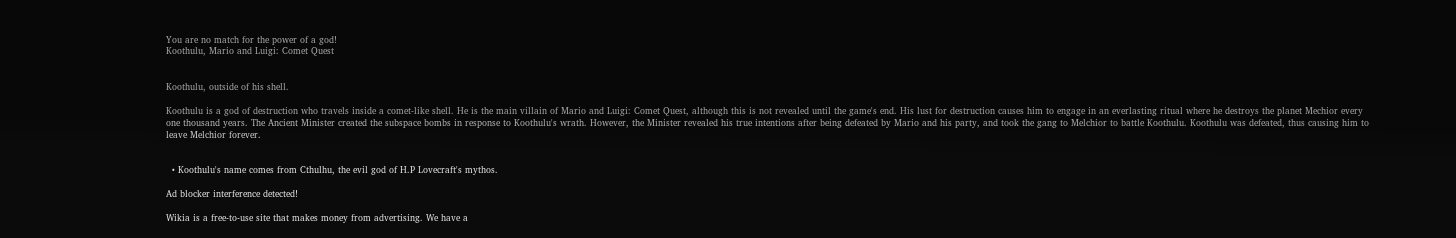You are no match for the power of a god!
Koothulu, Mario and Luigi: Comet Quest


Koothulu, outside of his shell.

Koothulu is a god of destruction who travels inside a comet-like shell. He is the main villain of Mario and Luigi: Comet Quest, although this is not revealed until the game's end. His lust for destruction causes him to engage in an everlasting ritual where he destroys the planet Mechior every one thousand years. The Ancient Minister created the subspace bombs in response to Koothulu's wrath. However, the Minister revealed his true intentions after being defeated by Mario and his party, and took the gang to Melchior to battle Koothulu. Koothulu was defeated, thus causing him to leave Melchior forever.


  • Koothulu's name comes from Cthulhu, the evil god of H.P Lovecraft's mythos.

Ad blocker interference detected!

Wikia is a free-to-use site that makes money from advertising. We have a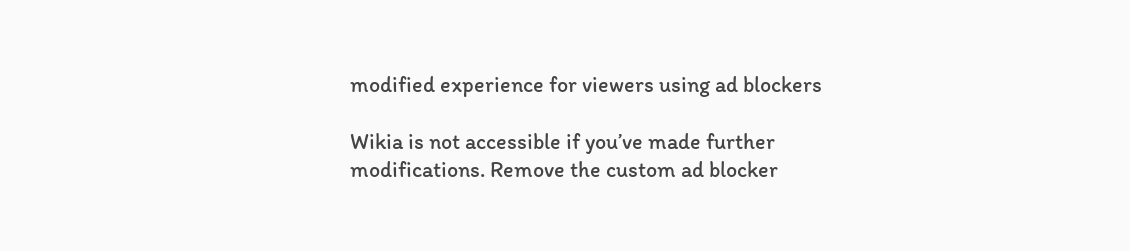modified experience for viewers using ad blockers

Wikia is not accessible if you’ve made further modifications. Remove the custom ad blocker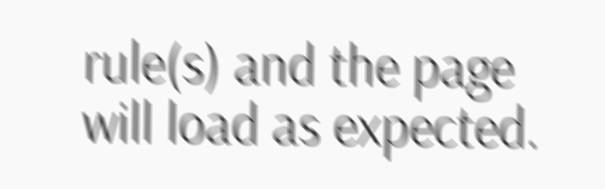rule(s) and the page will load as expected.